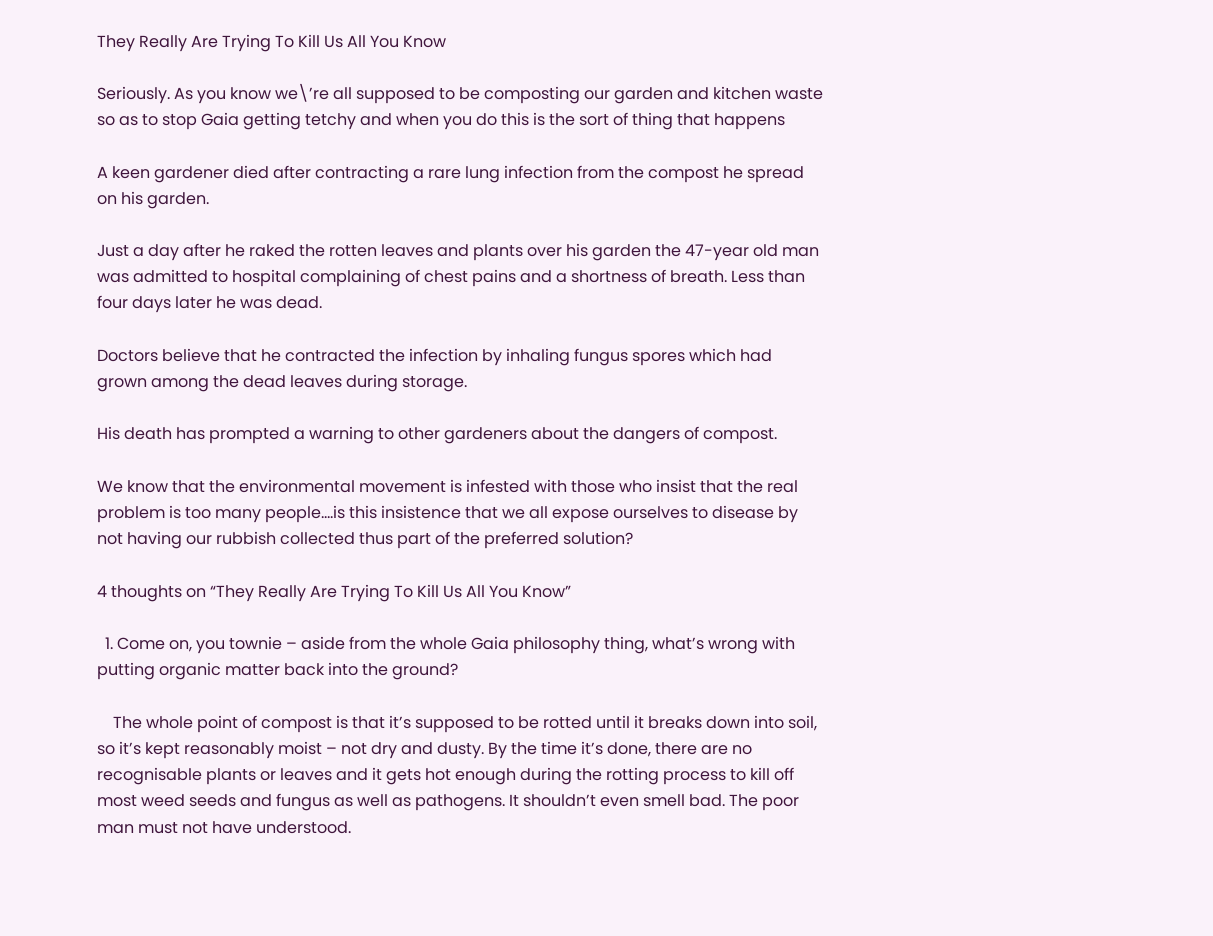They Really Are Trying To Kill Us All You Know

Seriously. As you know we\’re all supposed to be composting our garden and kitchen waste so as to stop Gaia getting tetchy and when you do this is the sort of thing that happens

A keen gardener died after contracting a rare lung infection from the compost he spread on his garden.

Just a day after he raked the rotten leaves and plants over his garden the 47-year old man was admitted to hospital complaining of chest pains and a shortness of breath. Less than four days later he was dead.

Doctors believe that he contracted the infection by inhaling fungus spores which had grown among the dead leaves during storage.

His death has prompted a warning to other gardeners about the dangers of compost.

We know that the environmental movement is infested with those who insist that the real problem is too many people….is this insistence that we all expose ourselves to disease by not having our rubbish collected thus part of the preferred solution?

4 thoughts on “They Really Are Trying To Kill Us All You Know”

  1. Come on, you townie – aside from the whole Gaia philosophy thing, what’s wrong with putting organic matter back into the ground?

    The whole point of compost is that it’s supposed to be rotted until it breaks down into soil, so it’s kept reasonably moist – not dry and dusty. By the time it’s done, there are no recognisable plants or leaves and it gets hot enough during the rotting process to kill off most weed seeds and fungus as well as pathogens. It shouldn’t even smell bad. The poor man must not have understood.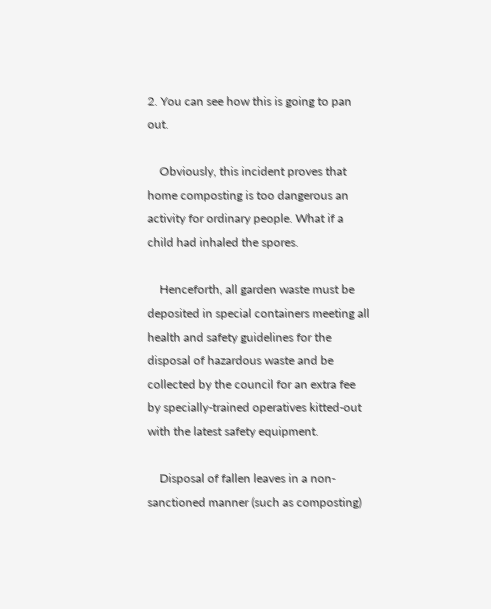2. You can see how this is going to pan out.

    Obviously, this incident proves that home composting is too dangerous an activity for ordinary people. What if a child had inhaled the spores.

    Henceforth, all garden waste must be deposited in special containers meeting all health and safety guidelines for the disposal of hazardous waste and be collected by the council for an extra fee by specially-trained operatives kitted-out with the latest safety equipment.

    Disposal of fallen leaves in a non-sanctioned manner (such as composting)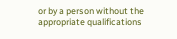or by a person without the appropriate qualifications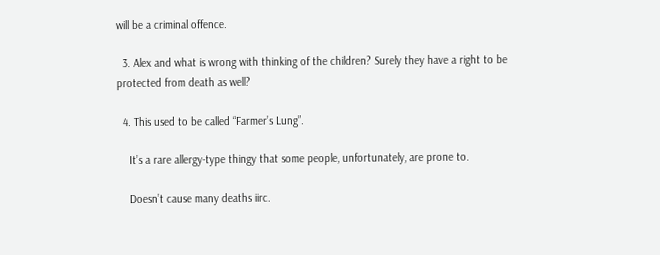will be a criminal offence.

  3. Alex and what is wrong with thinking of the children? Surely they have a right to be protected from death as well?

  4. This used to be called “Farmer’s Lung”.

    It’s a rare allergy-type thingy that some people, unfortunately, are prone to.

    Doesn’t cause many deaths iirc.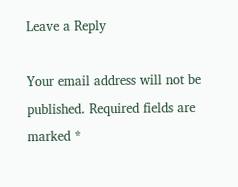Leave a Reply

Your email address will not be published. Required fields are marked *